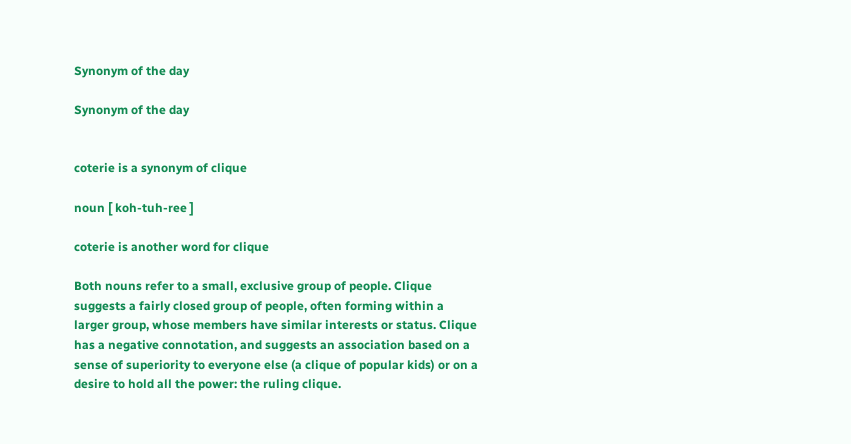Synonym of the day

Synonym of the day


coterie is a synonym of clique

noun [ koh-tuh-ree ]

coterie is another word for clique

Both nouns refer to a small, exclusive group of people. Clique suggests a fairly closed group of people, often forming within a larger group, whose members have similar interests or status. Clique has a negative connotation, and suggests an association based on a sense of superiority to everyone else (a clique of popular kids) or on a desire to hold all the power: the ruling clique.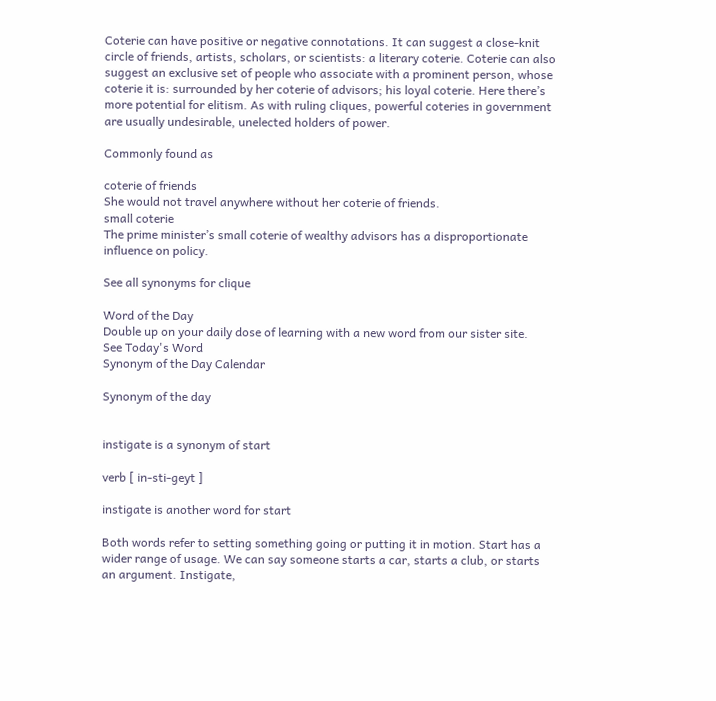Coterie can have positive or negative connotations. It can suggest a close-knit circle of friends, artists, scholars, or scientists: a literary coterie. Coterie can also suggest an exclusive set of people who associate with a prominent person, whose coterie it is: surrounded by her coterie of advisors; his loyal coterie. Here there’s more potential for elitism. As with ruling cliques, powerful coteries in government are usually undesirable, unelected holders of power.

Commonly found as

coterie of friends
She would not travel anywhere without her coterie of friends.
small coterie
The prime minister’s small coterie of wealthy advisors has a disproportionate influence on policy.

See all synonyms for clique

Word of the Day
Double up on your daily dose of learning with a new word from our sister site.
See Today's Word
Synonym of the Day Calendar

Synonym of the day


instigate is a synonym of start

verb [ in-sti-geyt ]

instigate is another word for start

Both words refer to setting something going or putting it in motion. Start has a wider range of usage. We can say someone starts a car, starts a club, or starts an argument. Instigate,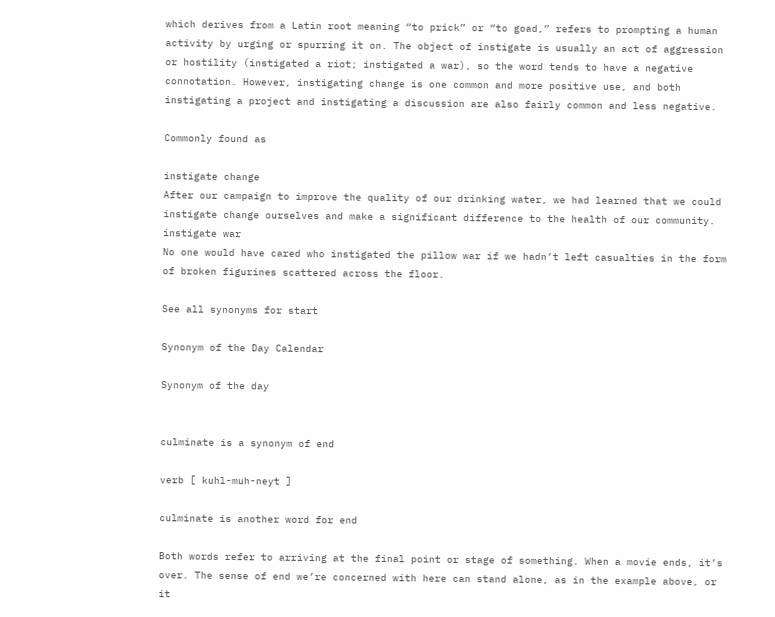which derives from a Latin root meaning “to prick” or “to goad,” refers to prompting a human activity by urging or spurring it on. The object of instigate is usually an act of aggression or hostility (instigated a riot; instigated a war), so the word tends to have a negative connotation. However, instigating change is one common and more positive use, and both instigating a project and instigating a discussion are also fairly common and less negative.

Commonly found as

instigate change
After our campaign to improve the quality of our drinking water, we had learned that we could instigate change ourselves and make a significant difference to the health of our community.
instigate war
No one would have cared who instigated the pillow war if we hadn’t left casualties in the form of broken figurines scattered across the floor.

See all synonyms for start

Synonym of the Day Calendar

Synonym of the day


culminate is a synonym of end

verb [ kuhl-muh-neyt ]

culminate is another word for end

Both words refer to arriving at the final point or stage of something. When a movie ends, it’s over. The sense of end we’re concerned with here can stand alone, as in the example above, or it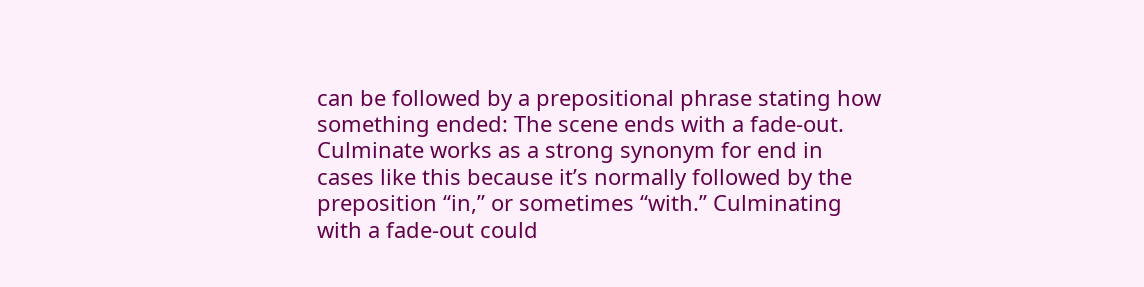can be followed by a prepositional phrase stating how something ended: The scene ends with a fade-out. Culminate works as a strong synonym for end in cases like this because it’s normally followed by the preposition “in,” or sometimes “with.” Culminating with a fade-out could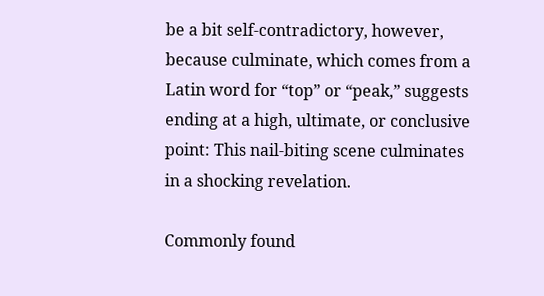be a bit self-contradictory, however, because culminate, which comes from a Latin word for “top” or “peak,” suggests ending at a high, ultimate, or conclusive point: This nail-biting scene culminates in a shocking revelation.

Commonly found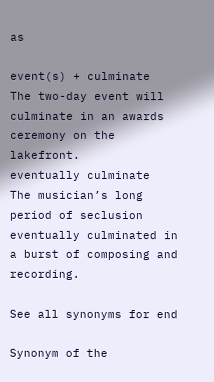as

event(s) + culminate
The two-day event will culminate in an awards ceremony on the lakefront.
eventually culminate
The musician’s long period of seclusion eventually culminated in a burst of composing and recording.

See all synonyms for end

Synonym of the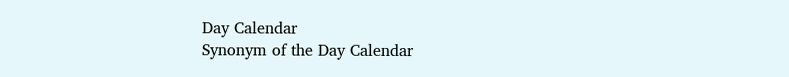Day Calendar
Synonym of the Day Calendar